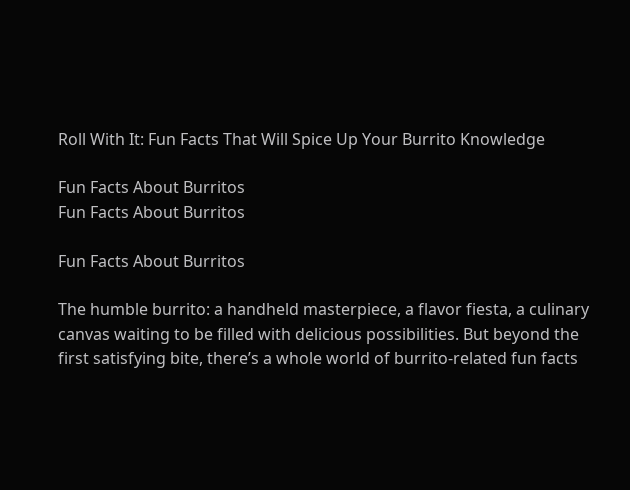Roll With It: Fun Facts That Will Spice Up Your Burrito Knowledge

Fun Facts About Burritos
Fun Facts About Burritos

Fun Facts About Burritos

The humble burrito: a handheld masterpiece, a flavor fiesta, a culinary canvas waiting to be filled with delicious possibilities. But beyond the first satisfying bite, there’s a whole world of burrito-related fun facts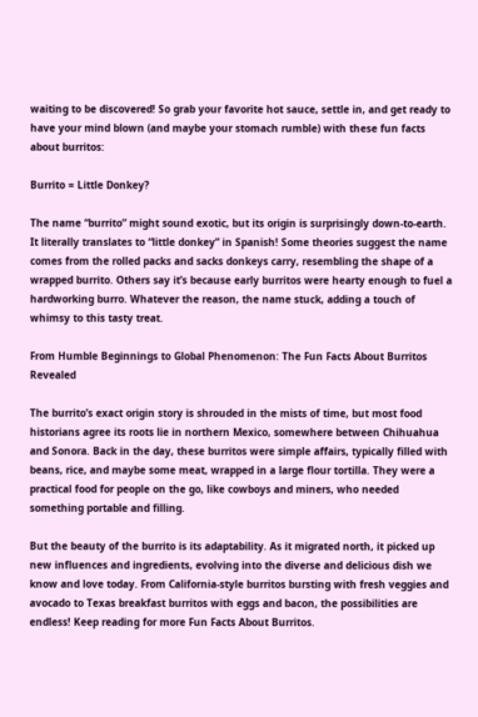waiting to be discovered! So grab your favorite hot sauce, settle in, and get ready to have your mind blown (and maybe your stomach rumble) with these fun facts about burritos:

Burrito = Little Donkey?

The name “burrito” might sound exotic, but its origin is surprisingly down-to-earth. It literally translates to “little donkey” in Spanish! Some theories suggest the name comes from the rolled packs and sacks donkeys carry, resembling the shape of a wrapped burrito. Others say it’s because early burritos were hearty enough to fuel a hardworking burro. Whatever the reason, the name stuck, adding a touch of whimsy to this tasty treat.

From Humble Beginnings to Global Phenomenon: The Fun Facts About Burritos Revealed

The burrito’s exact origin story is shrouded in the mists of time, but most food historians agree its roots lie in northern Mexico, somewhere between Chihuahua and Sonora. Back in the day, these burritos were simple affairs, typically filled with beans, rice, and maybe some meat, wrapped in a large flour tortilla. They were a practical food for people on the go, like cowboys and miners, who needed something portable and filling.

But the beauty of the burrito is its adaptability. As it migrated north, it picked up new influences and ingredients, evolving into the diverse and delicious dish we know and love today. From California-style burritos bursting with fresh veggies and avocado to Texas breakfast burritos with eggs and bacon, the possibilities are endless! Keep reading for more Fun Facts About Burritos.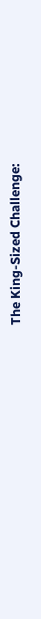The King-Sized Challenge: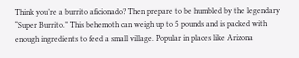Think you’re a burrito aficionado? Then prepare to be humbled by the legendary “Super Burrito.” This behemoth can weigh up to 5 pounds and is packed with enough ingredients to feed a small village. Popular in places like Arizona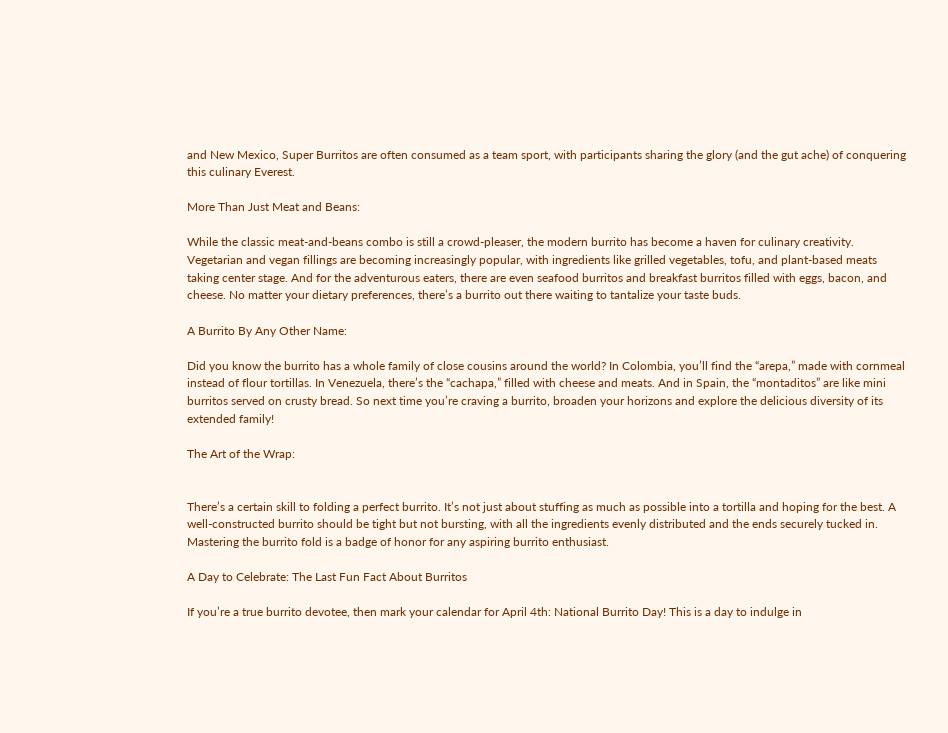and New Mexico, Super Burritos are often consumed as a team sport, with participants sharing the glory (and the gut ache) of conquering this culinary Everest.

More Than Just Meat and Beans:

While the classic meat-and-beans combo is still a crowd-pleaser, the modern burrito has become a haven for culinary creativity. Vegetarian and vegan fillings are becoming increasingly popular, with ingredients like grilled vegetables, tofu, and plant-based meats taking center stage. And for the adventurous eaters, there are even seafood burritos and breakfast burritos filled with eggs, bacon, and cheese. No matter your dietary preferences, there’s a burrito out there waiting to tantalize your taste buds.

A Burrito By Any Other Name:

Did you know the burrito has a whole family of close cousins around the world? In Colombia, you’ll find the “arepa,” made with cornmeal instead of flour tortillas. In Venezuela, there’s the “cachapa,” filled with cheese and meats. And in Spain, the “montaditos” are like mini burritos served on crusty bread. So next time you’re craving a burrito, broaden your horizons and explore the delicious diversity of its extended family!

The Art of the Wrap:


There’s a certain skill to folding a perfect burrito. It’s not just about stuffing as much as possible into a tortilla and hoping for the best. A well-constructed burrito should be tight but not bursting, with all the ingredients evenly distributed and the ends securely tucked in. Mastering the burrito fold is a badge of honor for any aspiring burrito enthusiast.

A Day to Celebrate: The Last Fun Fact About Burritos

If you’re a true burrito devotee, then mark your calendar for April 4th: National Burrito Day! This is a day to indulge in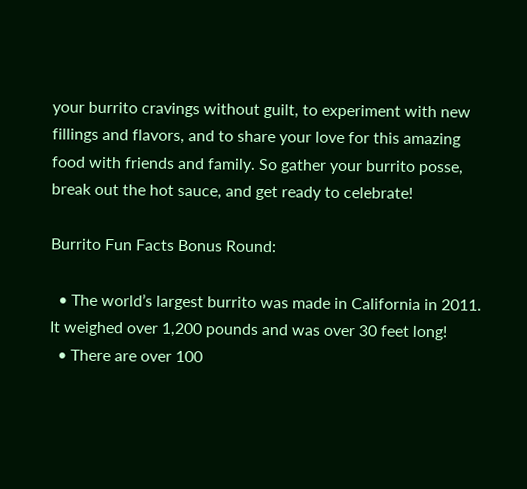your burrito cravings without guilt, to experiment with new fillings and flavors, and to share your love for this amazing food with friends and family. So gather your burrito posse, break out the hot sauce, and get ready to celebrate!

Burrito Fun Facts Bonus Round:

  • The world’s largest burrito was made in California in 2011. It weighed over 1,200 pounds and was over 30 feet long!
  • There are over 100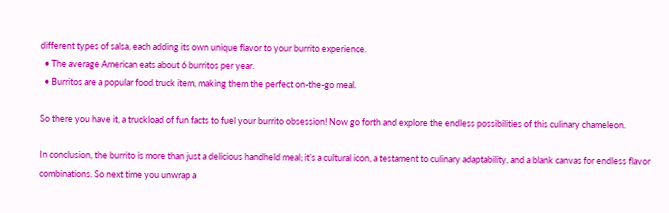different types of salsa, each adding its own unique flavor to your burrito experience.
  • The average American eats about 6 burritos per year.
  • Burritos are a popular food truck item, making them the perfect on-the-go meal.

So there you have it, a truckload of fun facts to fuel your burrito obsession! Now go forth and explore the endless possibilities of this culinary chameleon.

In conclusion, the burrito is more than just a delicious handheld meal; it’s a cultural icon, a testament to culinary adaptability, and a blank canvas for endless flavor combinations. So next time you unwrap a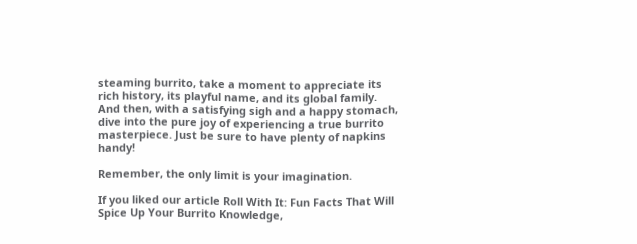steaming burrito, take a moment to appreciate its rich history, its playful name, and its global family. And then, with a satisfying sigh and a happy stomach, dive into the pure joy of experiencing a true burrito masterpiece. Just be sure to have plenty of napkins handy!

Remember, the only limit is your imagination.

If you liked our article Roll With It: Fun Facts That Will Spice Up Your Burrito Knowledge,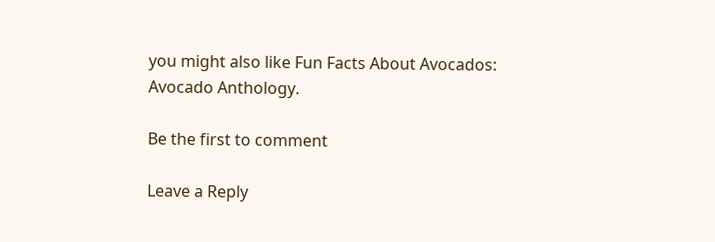you might also like Fun Facts About Avocados: Avocado Anthology.

Be the first to comment

Leave a Reply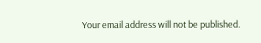Your email address will not be published.